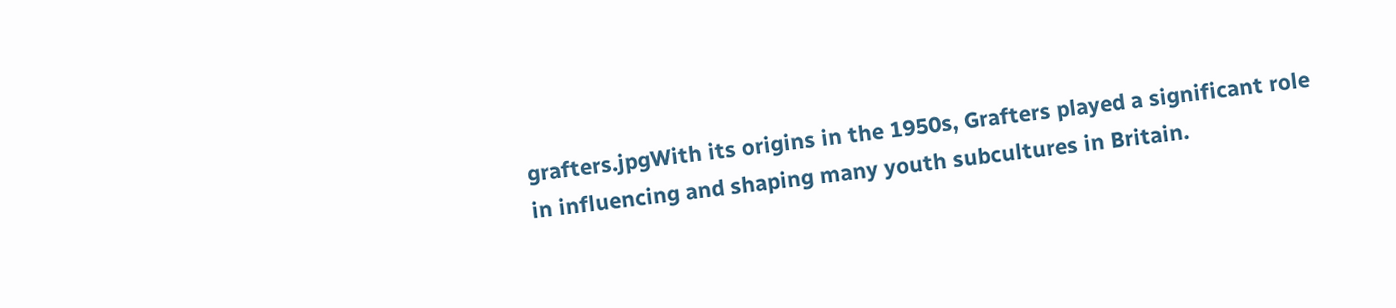grafters.jpgWith its origins in the 1950s, Grafters played a significant role in influencing and shaping many youth subcultures in Britain.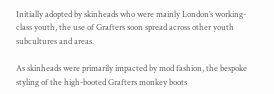Initially adopted by skinheads who were mainly London’s working-class youth, the use of Grafters soon spread across other youth subcultures and areas.

As skinheads were primarily impacted by mod fashion, the bespoke styling of the high-booted Grafters monkey boots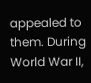appealed to them. During World War II,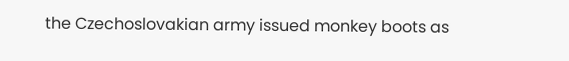the Czechoslovakian army issued monkey boots as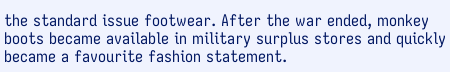the standard issue footwear. After the war ended, monkey boots became available in military surplus stores and quickly became a favourite fashion statement.